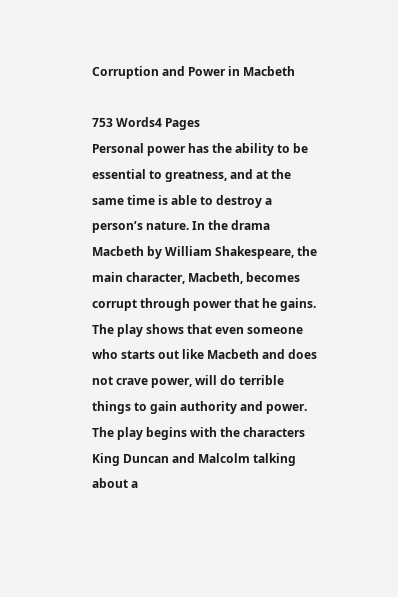Corruption and Power in Macbeth

753 Words4 Pages
Personal power has the ability to be essential to greatness, and at the same time is able to destroy a person’s nature. In the drama Macbeth by William Shakespeare, the main character, Macbeth, becomes corrupt through power that he gains. The play shows that even someone who starts out like Macbeth and does not crave power, will do terrible things to gain authority and power.
The play begins with the characters King Duncan and Malcolm talking about a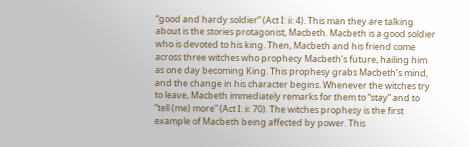“good and hardy soldier” (Act I: ii: 4). This man they are talking about is the stories protagonist, Macbeth. Macbeth is a good soldier who is devoted to his king. Then, Macbeth and his friend come across three witches who prophecy Macbeth’s future, hailing him as one day becoming King. This prophesy grabs Macbeth’s mind, and the change in his character begins. Whenever the witches try to leave, Macbeth immediately remarks for them to “stay” and to “tell (me) more” (Act I: ii: 70). The witches prophesy is the first example of Macbeth being affected by power. This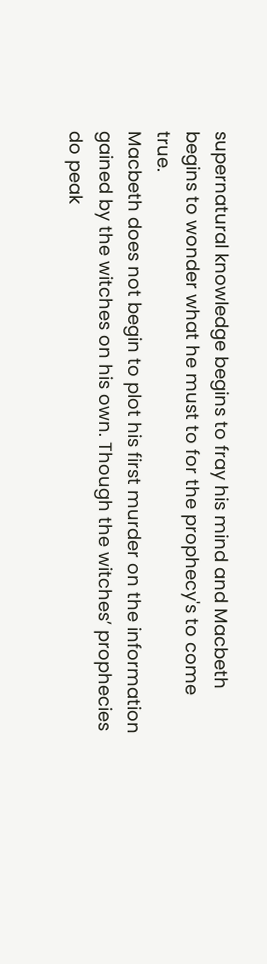supernatural knowledge begins to fray his mind and Macbeth begins to wonder what he must to for the prophecy's to come true.
Macbeth does not begin to plot his first murder on the information gained by the witches on his own. Though the witches’ prophecies do peak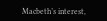Macbeth’s interest,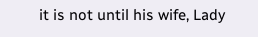it is not until his wife, Lady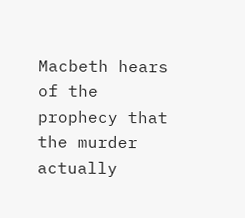Macbeth hears of the prophecy that the murder actually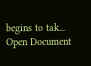begins to tak...
Open Document